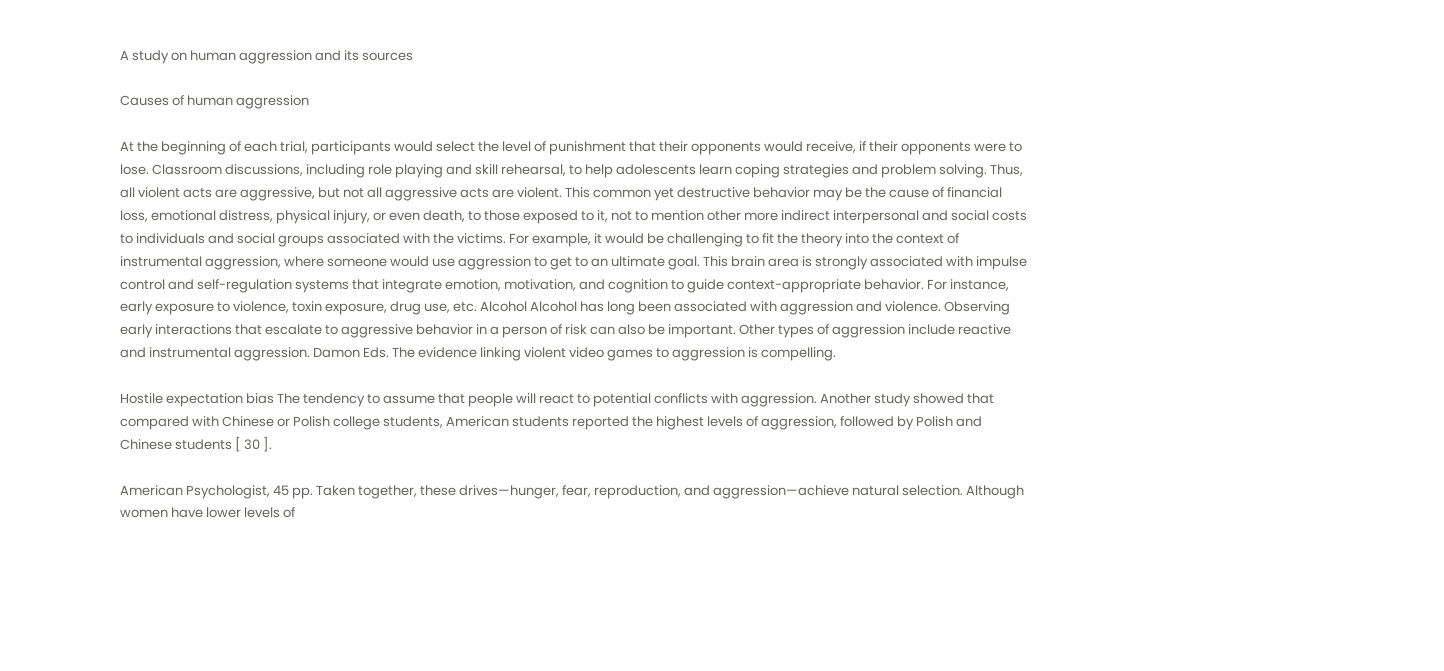A study on human aggression and its sources

Causes of human aggression

At the beginning of each trial, participants would select the level of punishment that their opponents would receive, if their opponents were to lose. Classroom discussions, including role playing and skill rehearsal, to help adolescents learn coping strategies and problem solving. Thus, all violent acts are aggressive, but not all aggressive acts are violent. This common yet destructive behavior may be the cause of financial loss, emotional distress, physical injury, or even death, to those exposed to it, not to mention other more indirect interpersonal and social costs to individuals and social groups associated with the victims. For example, it would be challenging to fit the theory into the context of instrumental aggression, where someone would use aggression to get to an ultimate goal. This brain area is strongly associated with impulse control and self-regulation systems that integrate emotion, motivation, and cognition to guide context-appropriate behavior. For instance, early exposure to violence, toxin exposure, drug use, etc. Alcohol Alcohol has long been associated with aggression and violence. Observing early interactions that escalate to aggressive behavior in a person of risk can also be important. Other types of aggression include reactive and instrumental aggression. Damon Eds. The evidence linking violent video games to aggression is compelling.

Hostile expectation bias The tendency to assume that people will react to potential conflicts with aggression. Another study showed that compared with Chinese or Polish college students, American students reported the highest levels of aggression, followed by Polish and Chinese students [ 30 ].

American Psychologist, 45 pp. Taken together, these drives—hunger, fear, reproduction, and aggression—achieve natural selection. Although women have lower levels of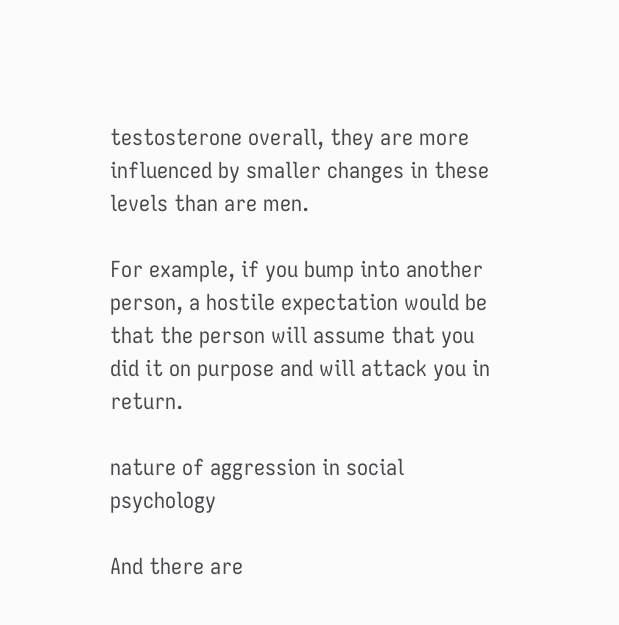testosterone overall, they are more influenced by smaller changes in these levels than are men.

For example, if you bump into another person, a hostile expectation would be that the person will assume that you did it on purpose and will attack you in return.

nature of aggression in social psychology

And there are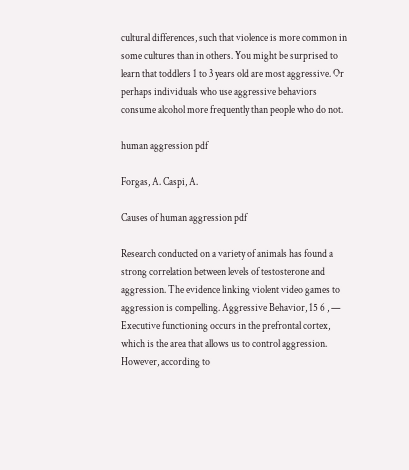cultural differences, such that violence is more common in some cultures than in others. You might be surprised to learn that toddlers 1 to 3 years old are most aggressive. Or perhaps individuals who use aggressive behaviors consume alcohol more frequently than people who do not.

human aggression pdf

Forgas, A. Caspi, A.

Causes of human aggression pdf

Research conducted on a variety of animals has found a strong correlation between levels of testosterone and aggression. The evidence linking violent video games to aggression is compelling. Aggressive Behavior, 15 6 , — Executive functioning occurs in the prefrontal cortex, which is the area that allows us to control aggression. However, according to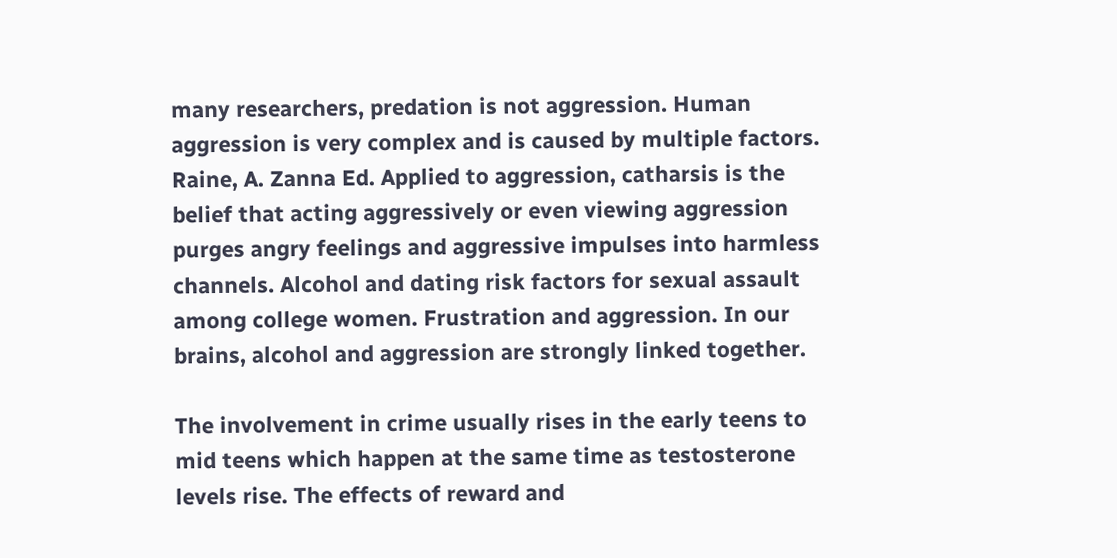many researchers, predation is not aggression. Human aggression is very complex and is caused by multiple factors. Raine, A. Zanna Ed. Applied to aggression, catharsis is the belief that acting aggressively or even viewing aggression purges angry feelings and aggressive impulses into harmless channels. Alcohol and dating risk factors for sexual assault among college women. Frustration and aggression. In our brains, alcohol and aggression are strongly linked together.

The involvement in crime usually rises in the early teens to mid teens which happen at the same time as testosterone levels rise. The effects of reward and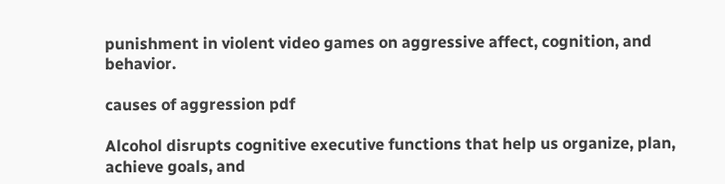punishment in violent video games on aggressive affect, cognition, and behavior.

causes of aggression pdf

Alcohol disrupts cognitive executive functions that help us organize, plan, achieve goals, and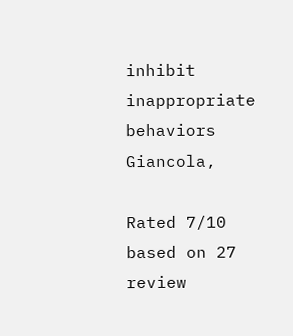inhibit inappropriate behaviors Giancola,

Rated 7/10 based on 27 review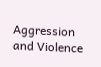Aggression and Violence